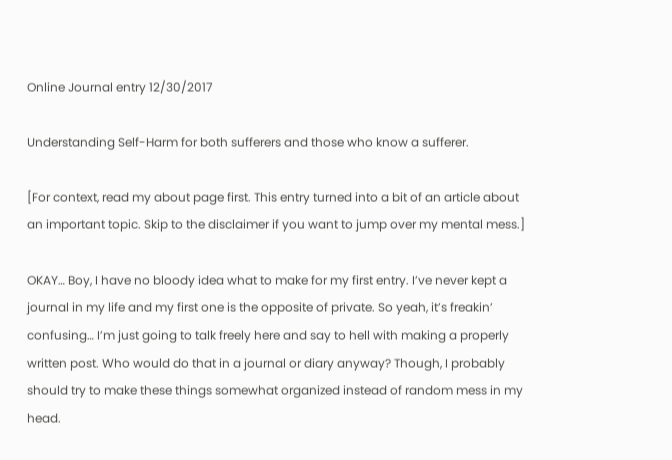Online Journal entry 12/30/2017

Understanding Self-Harm for both sufferers and those who know a sufferer.

[For context, read my about page first. This entry turned into a bit of an article about an important topic. Skip to the disclaimer if you want to jump over my mental mess.]

OKAY… Boy, I have no bloody idea what to make for my first entry. I’ve never kept a journal in my life and my first one is the opposite of private. So yeah, it’s freakin’ confusing… I’m just going to talk freely here and say to hell with making a properly written post. Who would do that in a journal or diary anyway? Though, I probably should try to make these things somewhat organized instead of random mess in my head.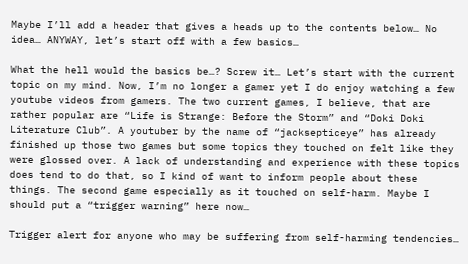Maybe I’ll add a header that gives a heads up to the contents below… No idea… ANYWAY, let’s start off with a few basics…

What the hell would the basics be…? Screw it… Let’s start with the current topic on my mind. Now, I’m no longer a gamer yet I do enjoy watching a few youtube videos from gamers. The two current games, I believe, that are rather popular are “Life is Strange: Before the Storm” and “Doki Doki Literature Club”. A youtuber by the name of “jacksepticeye” has already finished up those two games but some topics they touched on felt like they were glossed over. A lack of understanding and experience with these topics does tend to do that, so I kind of want to inform people about these things. The second game especially as it touched on self-harm. Maybe I should put a “trigger warning” here now…

Trigger alert for anyone who may be suffering from self-harming tendencies…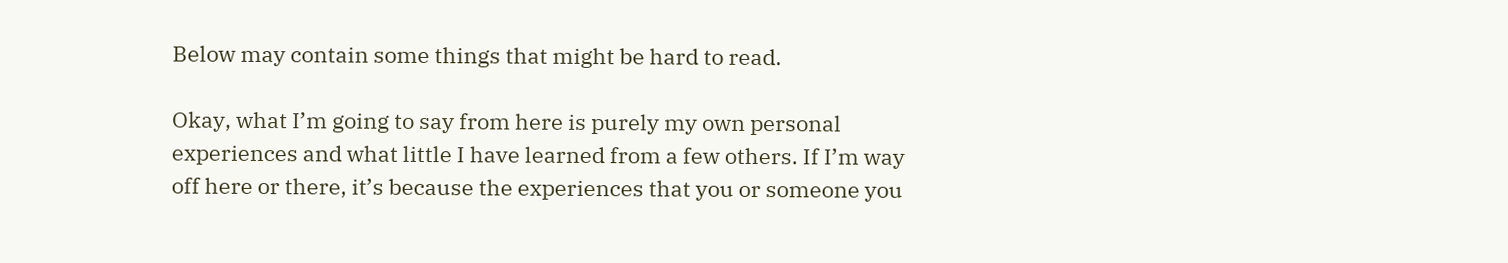Below may contain some things that might be hard to read.

Okay, what I’m going to say from here is purely my own personal experiences and what little I have learned from a few others. If I’m way off here or there, it’s because the experiences that you or someone you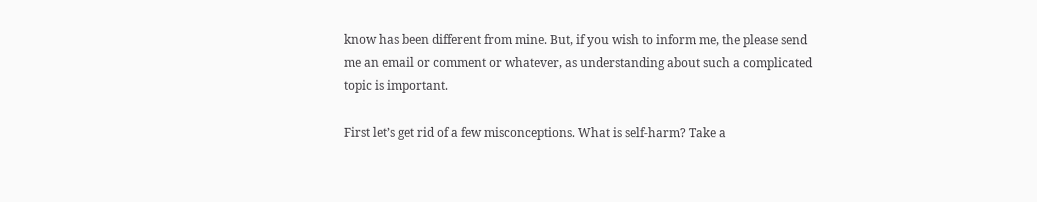know has been different from mine. But, if you wish to inform me, the please send me an email or comment or whatever, as understanding about such a complicated topic is important.

First let’s get rid of a few misconceptions. What is self-harm? Take a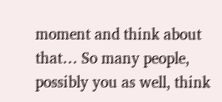moment and think about that… So many people, possibly you as well, think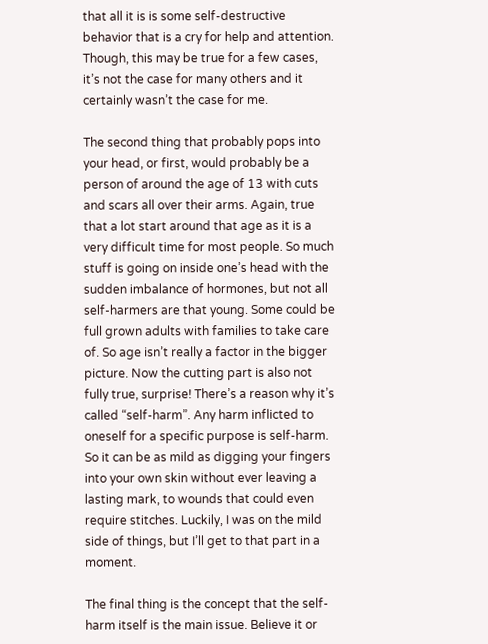that all it is is some self-destructive behavior that is a cry for help and attention. Though, this may be true for a few cases, it’s not the case for many others and it certainly wasn’t the case for me.

The second thing that probably pops into your head, or first, would probably be a person of around the age of 13 with cuts and scars all over their arms. Again, true that a lot start around that age as it is a very difficult time for most people. So much stuff is going on inside one’s head with the sudden imbalance of hormones, but not all self-harmers are that young. Some could be full grown adults with families to take care of. So age isn’t really a factor in the bigger picture. Now the cutting part is also not fully true, surprise! There’s a reason why it’s called “self-harm”. Any harm inflicted to oneself for a specific purpose is self-harm. So it can be as mild as digging your fingers into your own skin without ever leaving a lasting mark, to wounds that could even require stitches. Luckily, I was on the mild side of things, but I’ll get to that part in a moment.

The final thing is the concept that the self-harm itself is the main issue. Believe it or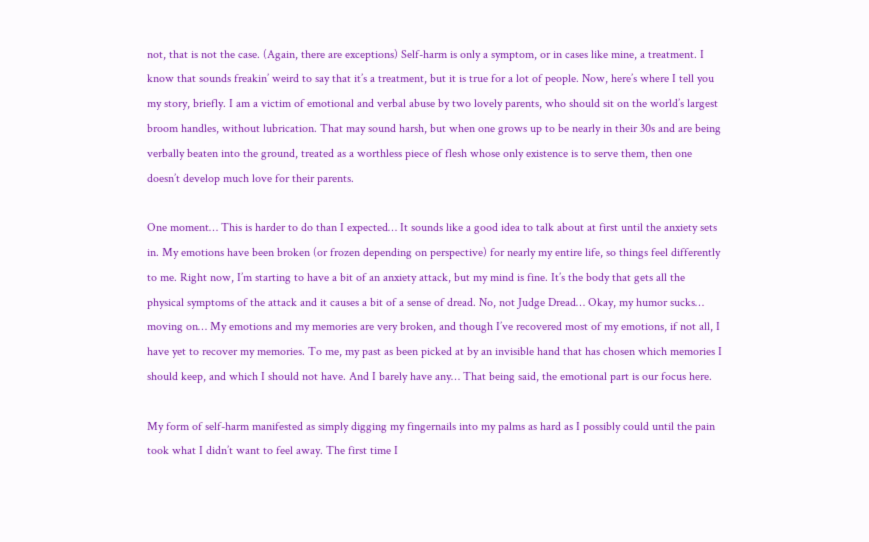not, that is not the case. (Again, there are exceptions) Self-harm is only a symptom, or in cases like mine, a treatment. I know that sounds freakin’ weird to say that it’s a treatment, but it is true for a lot of people. Now, here’s where I tell you my story, briefly. I am a victim of emotional and verbal abuse by two lovely parents, who should sit on the world’s largest broom handles, without lubrication. That may sound harsh, but when one grows up to be nearly in their 30s and are being verbally beaten into the ground, treated as a worthless piece of flesh whose only existence is to serve them, then one doesn’t develop much love for their parents.

One moment… This is harder to do than I expected… It sounds like a good idea to talk about at first until the anxiety sets in. My emotions have been broken (or frozen depending on perspective) for nearly my entire life, so things feel differently to me. Right now, I’m starting to have a bit of an anxiety attack, but my mind is fine. It’s the body that gets all the physical symptoms of the attack and it causes a bit of a sense of dread. No, not Judge Dread… Okay, my humor sucks… moving on… My emotions and my memories are very broken, and though I’ve recovered most of my emotions, if not all, I have yet to recover my memories. To me, my past as been picked at by an invisible hand that has chosen which memories I should keep, and which I should not have. And I barely have any… That being said, the emotional part is our focus here.

My form of self-harm manifested as simply digging my fingernails into my palms as hard as I possibly could until the pain took what I didn’t want to feel away. The first time I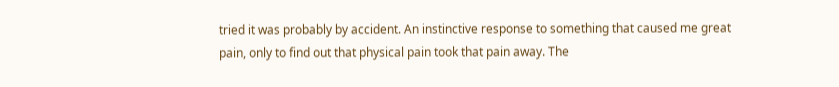tried it was probably by accident. An instinctive response to something that caused me great pain, only to find out that physical pain took that pain away. The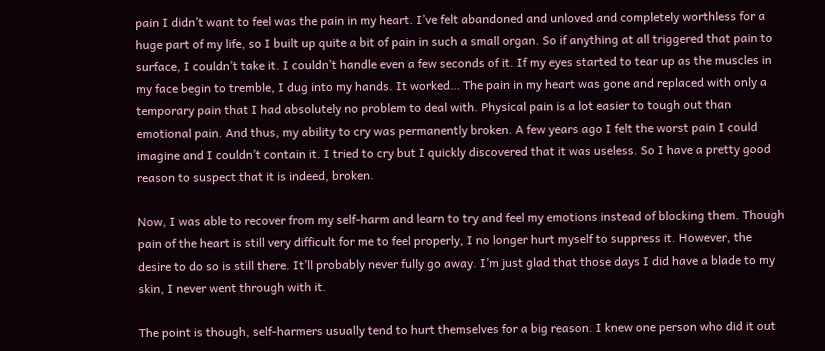pain I didn’t want to feel was the pain in my heart. I’ve felt abandoned and unloved and completely worthless for a huge part of my life, so I built up quite a bit of pain in such a small organ. So if anything at all triggered that pain to surface, I couldn’t take it. I couldn’t handle even a few seconds of it. If my eyes started to tear up as the muscles in my face begin to tremble, I dug into my hands. It worked… The pain in my heart was gone and replaced with only a temporary pain that I had absolutely no problem to deal with. Physical pain is a lot easier to tough out than emotional pain. And thus, my ability to cry was permanently broken. A few years ago I felt the worst pain I could imagine and I couldn’t contain it. I tried to cry but I quickly discovered that it was useless. So I have a pretty good reason to suspect that it is indeed, broken.

Now, I was able to recover from my self-harm and learn to try and feel my emotions instead of blocking them. Though pain of the heart is still very difficult for me to feel properly, I no longer hurt myself to suppress it. However, the desire to do so is still there. It’ll probably never fully go away. I’m just glad that those days I did have a blade to my skin, I never went through with it.

The point is though, self-harmers usually tend to hurt themselves for a big reason. I knew one person who did it out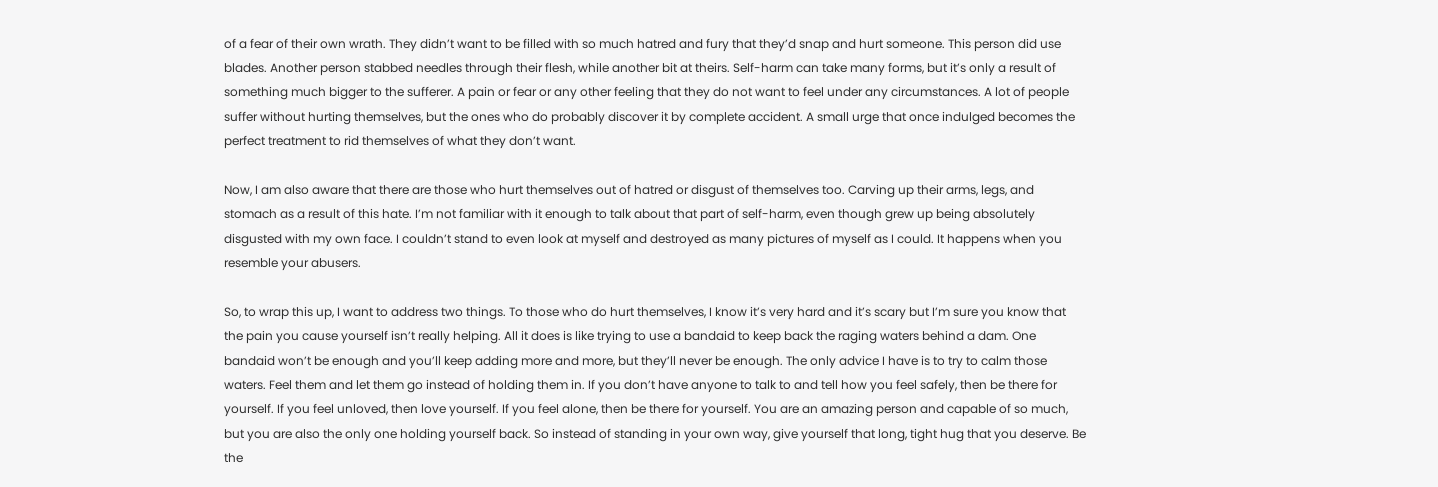of a fear of their own wrath. They didn’t want to be filled with so much hatred and fury that they’d snap and hurt someone. This person did use blades. Another person stabbed needles through their flesh, while another bit at theirs. Self-harm can take many forms, but it’s only a result of something much bigger to the sufferer. A pain or fear or any other feeling that they do not want to feel under any circumstances. A lot of people suffer without hurting themselves, but the ones who do probably discover it by complete accident. A small urge that once indulged becomes the perfect treatment to rid themselves of what they don’t want.

Now, I am also aware that there are those who hurt themselves out of hatred or disgust of themselves too. Carving up their arms, legs, and stomach as a result of this hate. I’m not familiar with it enough to talk about that part of self-harm, even though grew up being absolutely disgusted with my own face. I couldn’t stand to even look at myself and destroyed as many pictures of myself as I could. It happens when you resemble your abusers.

So, to wrap this up, I want to address two things. To those who do hurt themselves, I know it’s very hard and it’s scary but I’m sure you know that the pain you cause yourself isn’t really helping. All it does is like trying to use a bandaid to keep back the raging waters behind a dam. One bandaid won’t be enough and you’ll keep adding more and more, but they’ll never be enough. The only advice I have is to try to calm those waters. Feel them and let them go instead of holding them in. If you don’t have anyone to talk to and tell how you feel safely, then be there for yourself. If you feel unloved, then love yourself. If you feel alone, then be there for yourself. You are an amazing person and capable of so much, but you are also the only one holding yourself back. So instead of standing in your own way, give yourself that long, tight hug that you deserve. Be the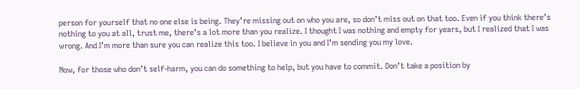person for yourself that no one else is being. They’re missing out on who you are, so don’t miss out on that too. Even if you think there’s nothing to you at all, trust me, there’s a lot more than you realize. I thought I was nothing and empty for years, but I realized that I was wrong. And I’m more than sure you can realize this too. I believe in you and I’m sending you my love.

Now, for those who don’t self-harm, you can do something to help, but you have to commit. Don’t take a position by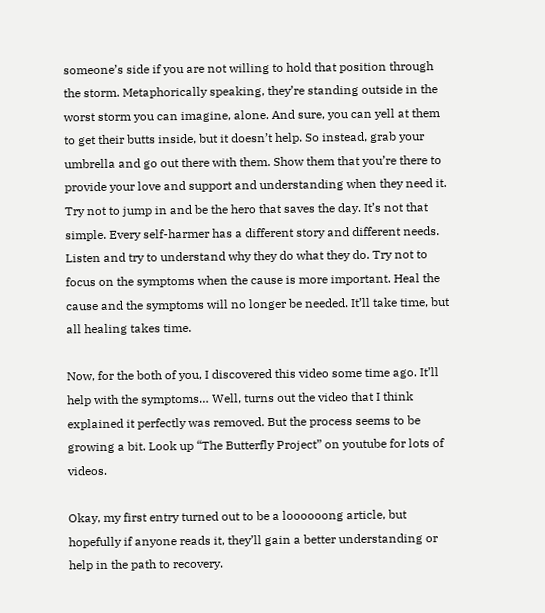someone’s side if you are not willing to hold that position through the storm. Metaphorically speaking, they’re standing outside in the worst storm you can imagine, alone. And sure, you can yell at them to get their butts inside, but it doesn’t help. So instead, grab your umbrella and go out there with them. Show them that you’re there to provide your love and support and understanding when they need it. Try not to jump in and be the hero that saves the day. It’s not that simple. Every self-harmer has a different story and different needs. Listen and try to understand why they do what they do. Try not to focus on the symptoms when the cause is more important. Heal the cause and the symptoms will no longer be needed. It’ll take time, but all healing takes time.

Now, for the both of you, I discovered this video some time ago. It’ll help with the symptoms… Well, turns out the video that I think explained it perfectly was removed. But the process seems to be growing a bit. Look up “The Butterfly Project” on youtube for lots of videos.

Okay, my first entry turned out to be a loooooong article, but hopefully if anyone reads it, they’ll gain a better understanding or help in the path to recovery.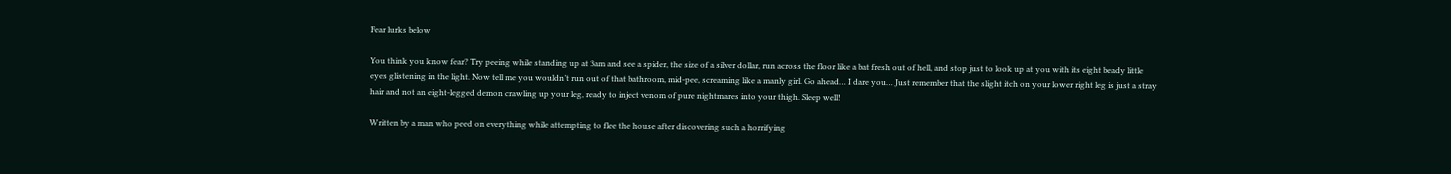Fear lurks below

You think you know fear? Try peeing while standing up at 3am and see a spider, the size of a silver dollar, run across the floor like a bat fresh out of hell, and stop just to look up at you with its eight beady little eyes glistening in the light. Now tell me you wouldn’t run out of that bathroom, mid-pee, screaming like a manly girl. Go ahead… I dare you… Just remember that the slight itch on your lower right leg is just a stray hair and not an eight-legged demon crawling up your leg, ready to inject venom of pure nightmares into your thigh. Sleep well!

Written by a man who peed on everything while attempting to flee the house after discovering such a horrifying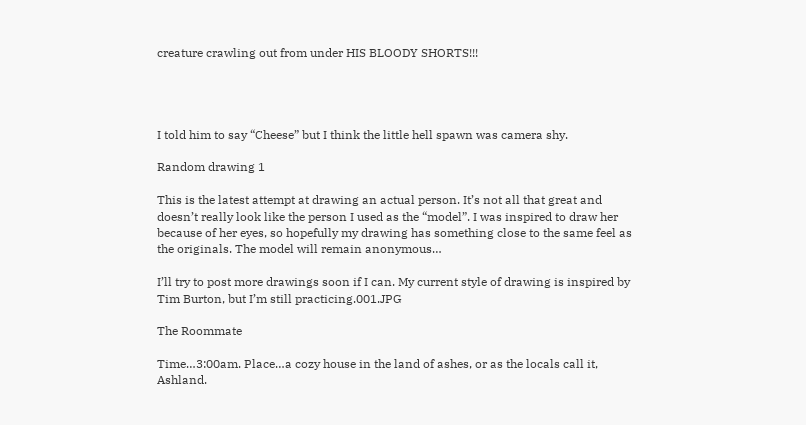creature crawling out from under HIS BLOODY SHORTS!!!




I told him to say “Cheese” but I think the little hell spawn was camera shy.

Random drawing 1

This is the latest attempt at drawing an actual person. It’s not all that great and doesn’t really look like the person I used as the “model”. I was inspired to draw her because of her eyes, so hopefully my drawing has something close to the same feel as the originals. The model will remain anonymous…

I’ll try to post more drawings soon if I can. My current style of drawing is inspired by Tim Burton, but I’m still practicing.001.JPG

The Roommate

Time…3:00am. Place…a cozy house in the land of ashes, or as the locals call it, Ashland.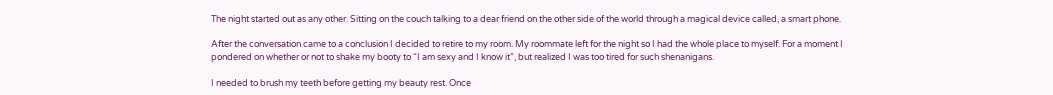The night started out as any other. Sitting on the couch talking to a dear friend on the other side of the world through a magical device called, a smart phone.

After the conversation came to a conclusion I decided to retire to my room. My roommate left for the night so I had the whole place to myself. For a moment I pondered on whether or not to shake my booty to “I am sexy and I know it”, but realized I was too tired for such shenanigans.

I needed to brush my teeth before getting my beauty rest. Once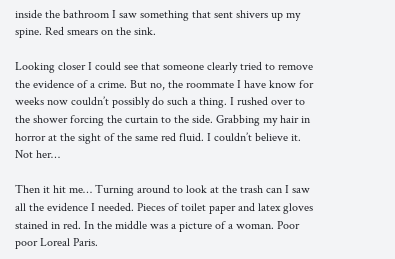inside the bathroom I saw something that sent shivers up my spine. Red smears on the sink.

Looking closer I could see that someone clearly tried to remove the evidence of a crime. But no, the roommate I have know for weeks now couldn’t possibly do such a thing. I rushed over to the shower forcing the curtain to the side. Grabbing my hair in horror at the sight of the same red fluid. I couldn’t believe it. Not her…

Then it hit me… Turning around to look at the trash can I saw all the evidence I needed. Pieces of toilet paper and latex gloves stained in red. In the middle was a picture of a woman. Poor poor Loreal Paris.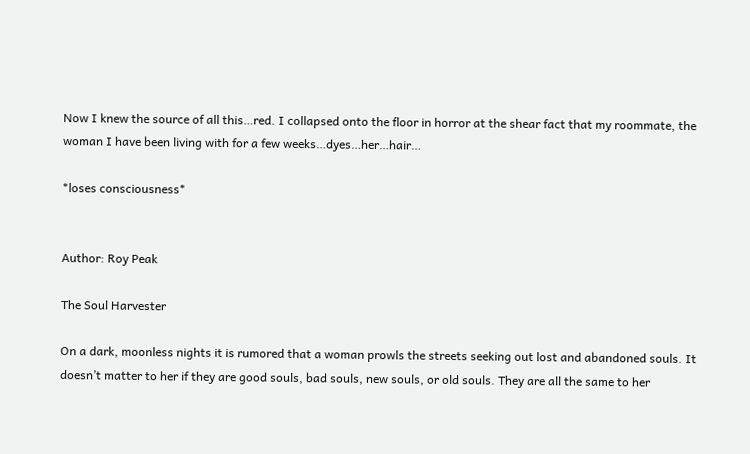Now I knew the source of all this…red. I collapsed onto the floor in horror at the shear fact that my roommate, the woman I have been living with for a few weeks…dyes…her…hair…

*loses consciousness*


Author: Roy Peak

The Soul Harvester

On a dark, moonless nights it is rumored that a woman prowls the streets seeking out lost and abandoned souls. It doesn’t matter to her if they are good souls, bad souls, new souls, or old souls. They are all the same to her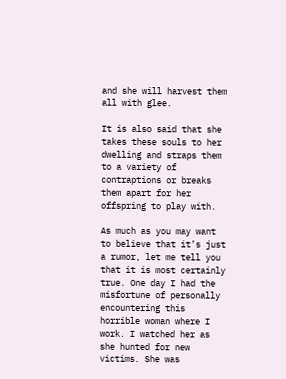and she will harvest them all with glee.

It is also said that she takes these souls to her dwelling and straps them to a variety of contraptions or breaks them apart for her offspring to play with.

As much as you may want to believe that it’s just a rumor, let me tell you that it is most certainly true. One day I had the misfortune of personally encountering this horrible woman where I work. I watched her as she hunted for new victims. She was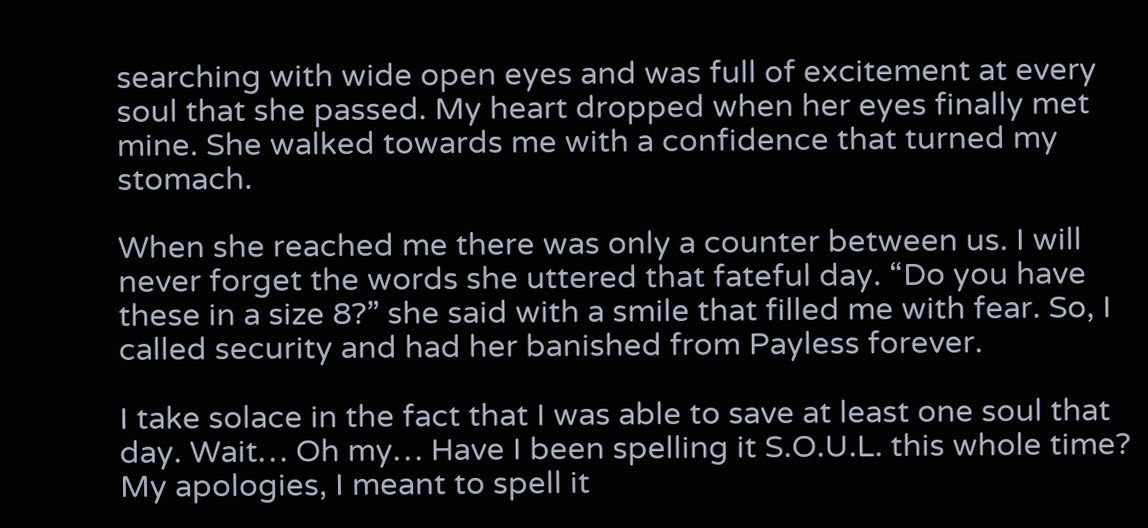searching with wide open eyes and was full of excitement at every soul that she passed. My heart dropped when her eyes finally met mine. She walked towards me with a confidence that turned my stomach.

When she reached me there was only a counter between us. I will never forget the words she uttered that fateful day. “Do you have these in a size 8?” she said with a smile that filled me with fear. So, I called security and had her banished from Payless forever.

I take solace in the fact that I was able to save at least one soul that day. Wait… Oh my… Have I been spelling it S.O.U.L. this whole time? My apologies, I meant to spell it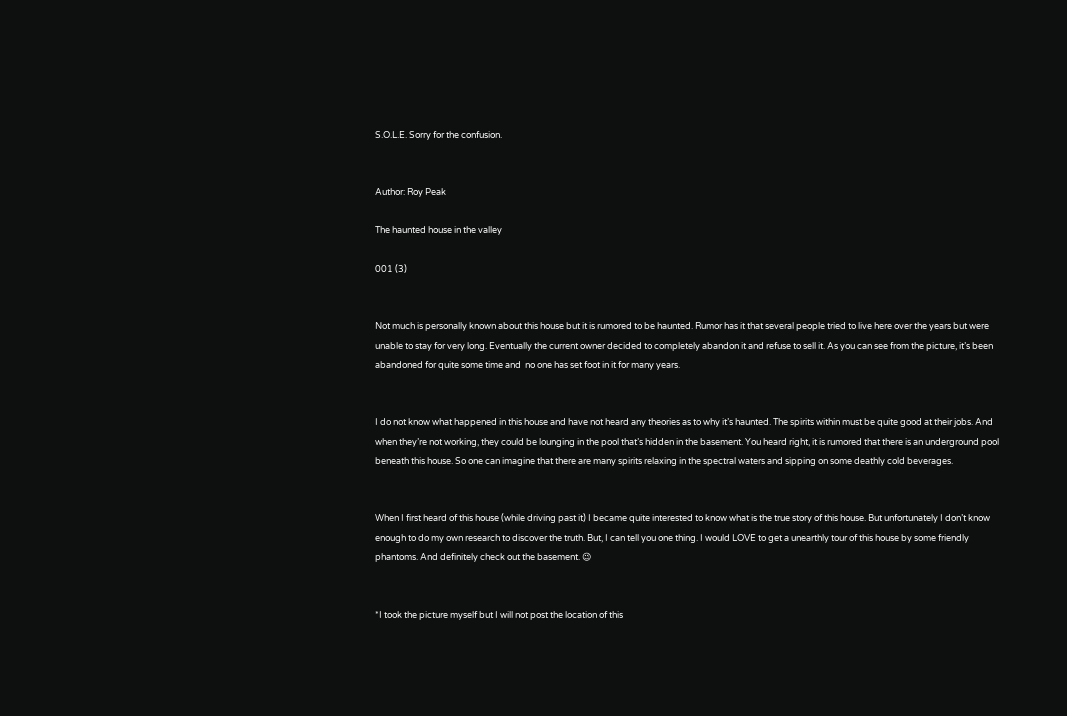S.O.L.E. Sorry for the confusion.


Author: Roy Peak

The haunted house in the valley

001 (3)


Not much is personally known about this house but it is rumored to be haunted. Rumor has it that several people tried to live here over the years but were unable to stay for very long. Eventually the current owner decided to completely abandon it and refuse to sell it. As you can see from the picture, it’s been abandoned for quite some time and  no one has set foot in it for many years.


I do not know what happened in this house and have not heard any theories as to why it’s haunted. The spirits within must be quite good at their jobs. And when they’re not working, they could be lounging in the pool that’s hidden in the basement. You heard right, it is rumored that there is an underground pool beneath this house. So one can imagine that there are many spirits relaxing in the spectral waters and sipping on some deathly cold beverages.


When I first heard of this house (while driving past it) I became quite interested to know what is the true story of this house. But unfortunately I don’t know enough to do my own research to discover the truth. But, I can tell you one thing. I would LOVE to get a unearthly tour of this house by some friendly phantoms. And definitely check out the basement. 😉


*I took the picture myself but I will not post the location of this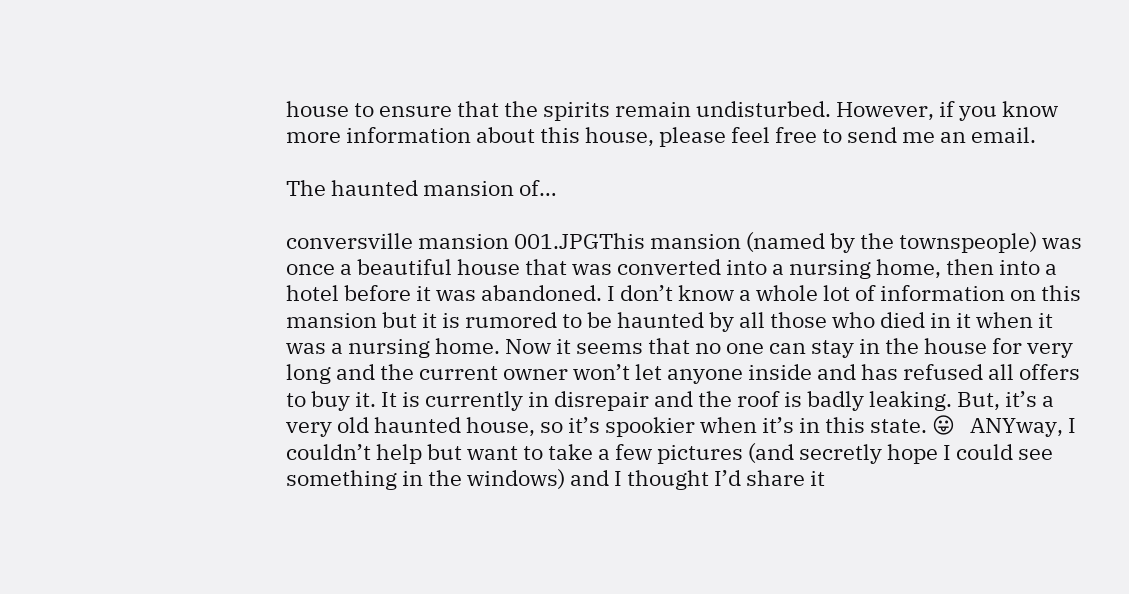house to ensure that the spirits remain undisturbed. However, if you know more information about this house, please feel free to send me an email.

The haunted mansion of…

conversville mansion 001.JPGThis mansion (named by the townspeople) was once a beautiful house that was converted into a nursing home, then into a hotel before it was abandoned. I don’t know a whole lot of information on this mansion but it is rumored to be haunted by all those who died in it when it was a nursing home. Now it seems that no one can stay in the house for very long and the current owner won’t let anyone inside and has refused all offers to buy it. It is currently in disrepair and the roof is badly leaking. But, it’s a very old haunted house, so it’s spookier when it’s in this state. 😛   ANYway, I couldn’t help but want to take a few pictures (and secretly hope I could see something in the windows) and I thought I’d share it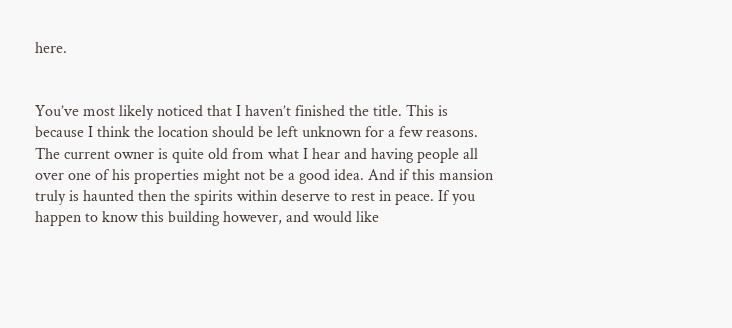here.


You’ve most likely noticed that I haven’t finished the title. This is because I think the location should be left unknown for a few reasons. The current owner is quite old from what I hear and having people all over one of his properties might not be a good idea. And if this mansion truly is haunted then the spirits within deserve to rest in peace. If you happen to know this building however, and would like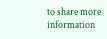to share more information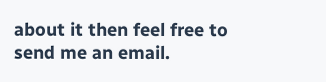about it then feel free to send me an email.